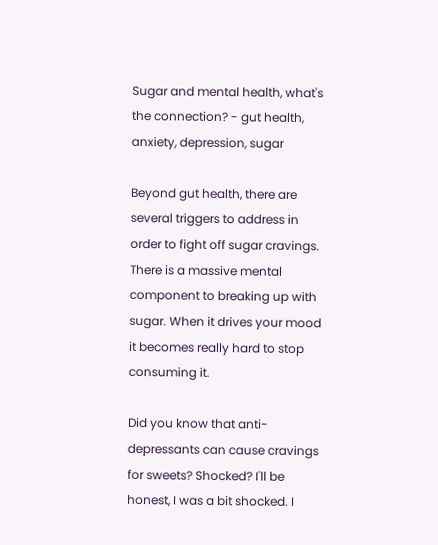Sugar and mental health, what's the connection? - gut health, anxiety, depression, sugar

Beyond gut health, there are several triggers to address in order to fight off sugar cravings. There is a massive mental component to breaking up with sugar. When it drives your mood it becomes really hard to stop consuming it.

Did you know that anti-depressants can cause cravings for sweets? Shocked? I'll be honest, I was a bit shocked. I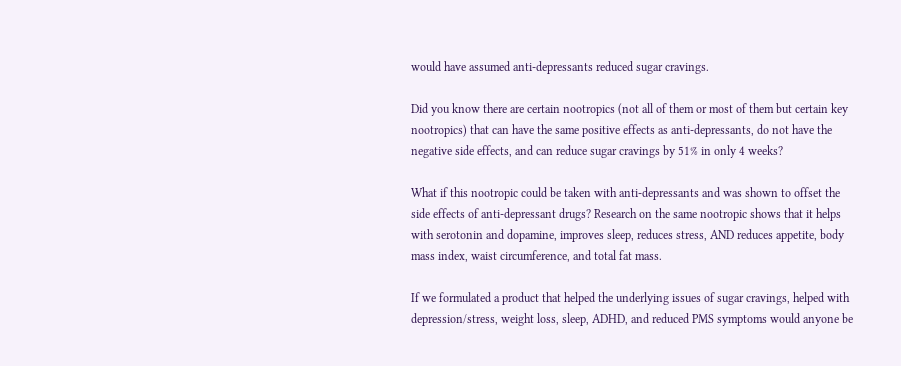would have assumed anti-depressants reduced sugar cravings.

Did you know there are certain nootropics (not all of them or most of them but certain key nootropics) that can have the same positive effects as anti-depressants, do not have the negative side effects, and can reduce sugar cravings by 51% in only 4 weeks?

What if this nootropic could be taken with anti-depressants and was shown to offset the side effects of anti-depressant drugs? Research on the same nootropic shows that it helps with serotonin and dopamine, improves sleep, reduces stress, AND reduces appetite, body mass index, waist circumference, and total fat mass.

If we formulated a product that helped the underlying issues of sugar cravings, helped with depression/stress, weight loss, sleep, ADHD, and reduced PMS symptoms would anyone be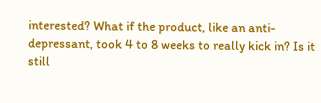interested? What if the product, like an anti-depressant, took 4 to 8 weeks to really kick in? Is it still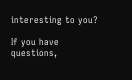interesting to you?

If you have questions,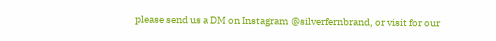please send us a DM on Instagram @silverfernbrand, or visit for our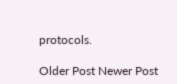protocols.

Older Post Newer Post